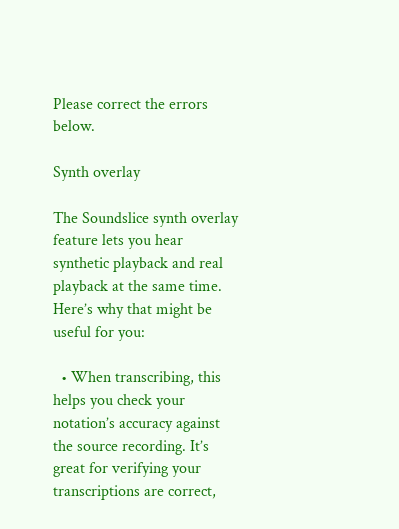Please correct the errors below.

Synth overlay

The Soundslice synth overlay feature lets you hear synthetic playback and real playback at the same time. Here’s why that might be useful for you:

  • When transcribing, this helps you check your notation’s accuracy against the source recording. It’s great for verifying your transcriptions are correct,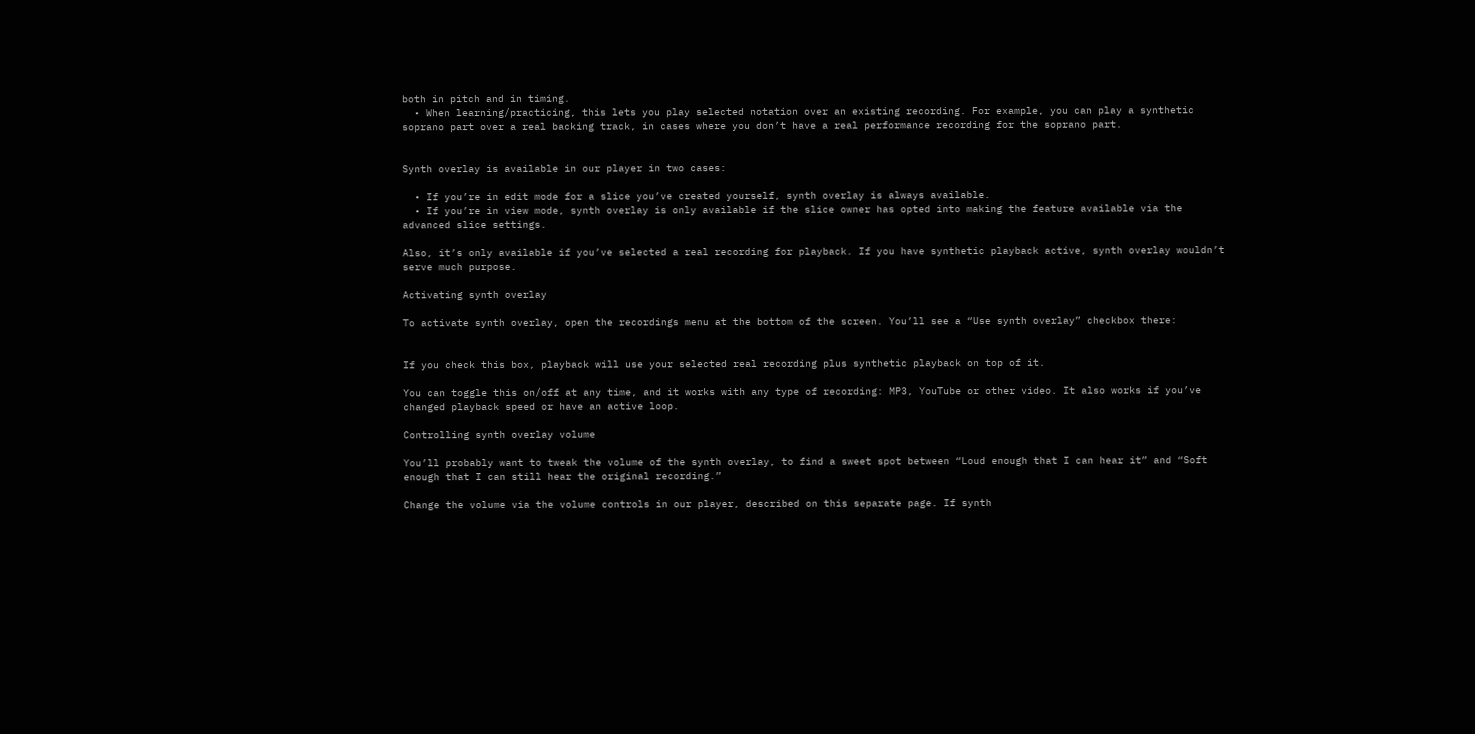both in pitch and in timing.
  • When learning/practicing, this lets you play selected notation over an existing recording. For example, you can play a synthetic soprano part over a real backing track, in cases where you don’t have a real performance recording for the soprano part.


Synth overlay is available in our player in two cases:

  • If you’re in edit mode for a slice you’ve created yourself, synth overlay is always available.
  • If you’re in view mode, synth overlay is only available if the slice owner has opted into making the feature available via the advanced slice settings.

Also, it’s only available if you’ve selected a real recording for playback. If you have synthetic playback active, synth overlay wouldn’t serve much purpose.

Activating synth overlay

To activate synth overlay, open the recordings menu at the bottom of the screen. You’ll see a “Use synth overlay” checkbox there:


If you check this box, playback will use your selected real recording plus synthetic playback on top of it.

You can toggle this on/off at any time, and it works with any type of recording: MP3, YouTube or other video. It also works if you’ve changed playback speed or have an active loop.

Controlling synth overlay volume

You’ll probably want to tweak the volume of the synth overlay, to find a sweet spot between “Loud enough that I can hear it” and “Soft enough that I can still hear the original recording.”

Change the volume via the volume controls in our player, described on this separate page. If synth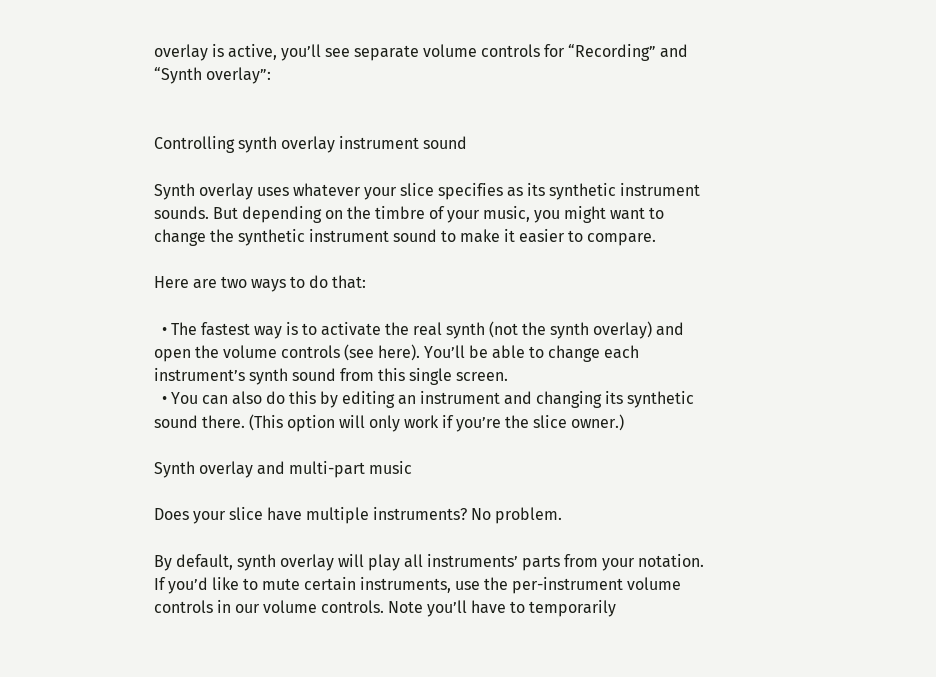overlay is active, you’ll see separate volume controls for “Recording” and “Synth overlay”:


Controlling synth overlay instrument sound

Synth overlay uses whatever your slice specifies as its synthetic instrument sounds. But depending on the timbre of your music, you might want to change the synthetic instrument sound to make it easier to compare.

Here are two ways to do that:

  • The fastest way is to activate the real synth (not the synth overlay) and open the volume controls (see here). You’ll be able to change each instrument’s synth sound from this single screen.
  • You can also do this by editing an instrument and changing its synthetic sound there. (This option will only work if you’re the slice owner.)

Synth overlay and multi-part music

Does your slice have multiple instruments? No problem.

By default, synth overlay will play all instruments’ parts from your notation. If you’d like to mute certain instruments, use the per-instrument volume controls in our volume controls. Note you’ll have to temporarily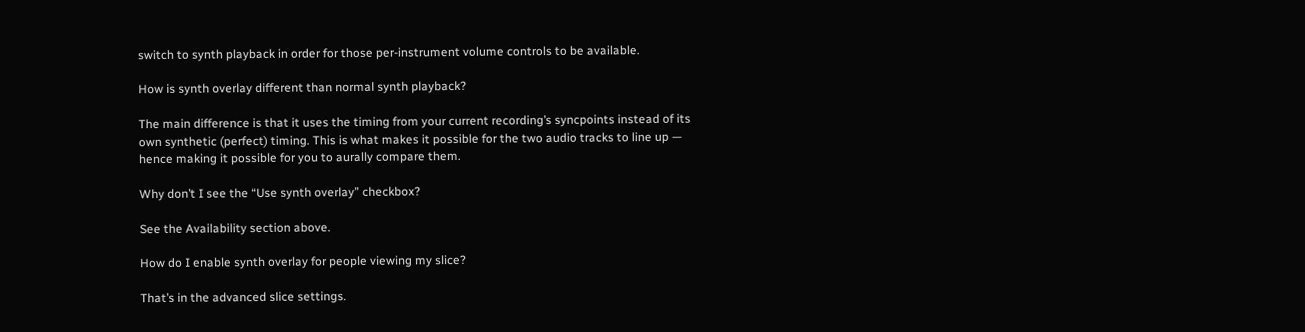switch to synth playback in order for those per-instrument volume controls to be available.

How is synth overlay different than normal synth playback?

The main difference is that it uses the timing from your current recording’s syncpoints instead of its own synthetic (perfect) timing. This is what makes it possible for the two audio tracks to line up — hence making it possible for you to aurally compare them.

Why don’t I see the “Use synth overlay” checkbox?

See the Availability section above.

How do I enable synth overlay for people viewing my slice?

That’s in the advanced slice settings.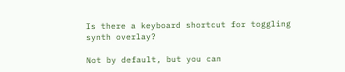Is there a keyboard shortcut for toggling synth overlay?

Not by default, but you can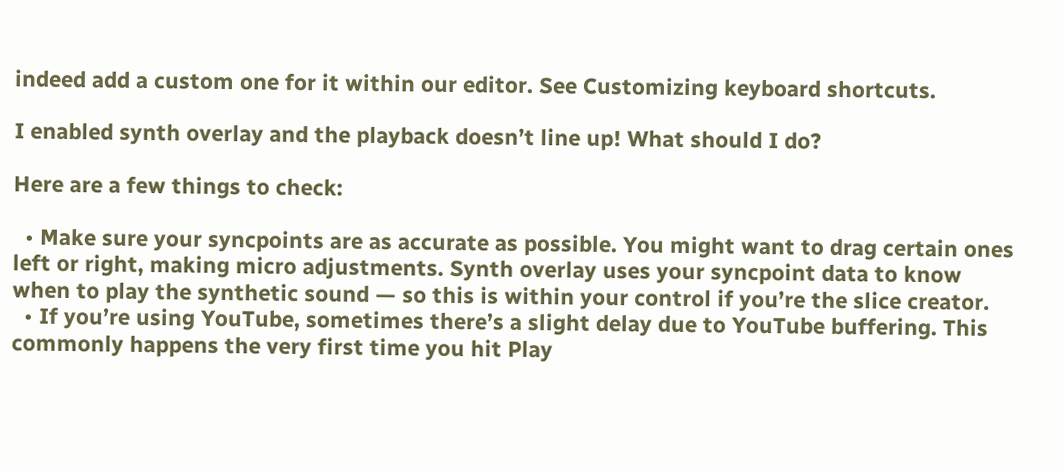indeed add a custom one for it within our editor. See Customizing keyboard shortcuts.

I enabled synth overlay and the playback doesn’t line up! What should I do?

Here are a few things to check:

  • Make sure your syncpoints are as accurate as possible. You might want to drag certain ones left or right, making micro adjustments. Synth overlay uses your syncpoint data to know when to play the synthetic sound — so this is within your control if you’re the slice creator.
  • If you’re using YouTube, sometimes there’s a slight delay due to YouTube buffering. This commonly happens the very first time you hit Play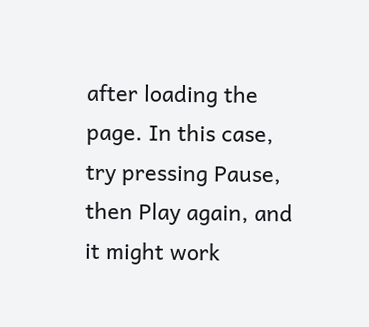after loading the page. In this case, try pressing Pause, then Play again, and it might work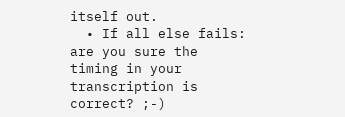itself out.
  • If all else fails: are you sure the timing in your transcription is correct? ;-)